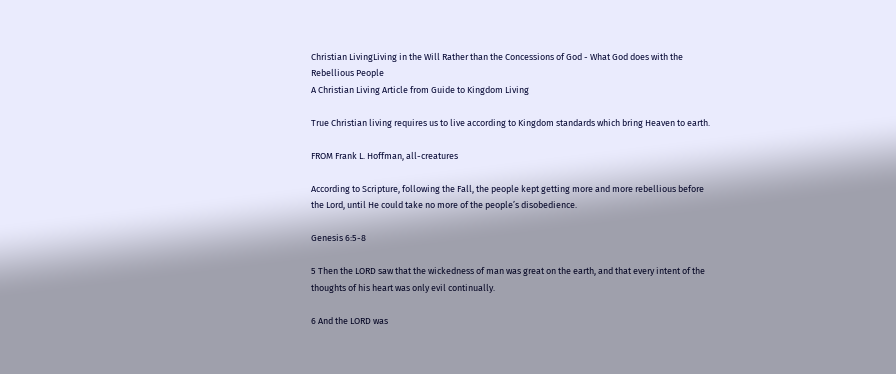Christian LivingLiving in the Will Rather than the Concessions of God - What God does with the Rebellious People
A Christian Living Article from Guide to Kingdom Living

True Christian living requires us to live according to Kingdom standards which bring Heaven to earth.

FROM Frank L. Hoffman, all-creatures

According to Scripture, following the Fall, the people kept getting more and more rebellious before the Lord, until He could take no more of the people’s disobedience.

Genesis 6:5-8

5 Then the LORD saw that the wickedness of man was great on the earth, and that every intent of the thoughts of his heart was only evil continually.

6 And the LORD was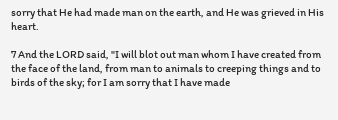sorry that He had made man on the earth, and He was grieved in His heart.

7 And the LORD said, "I will blot out man whom I have created from the face of the land, from man to animals to creeping things and to birds of the sky; for I am sorry that I have made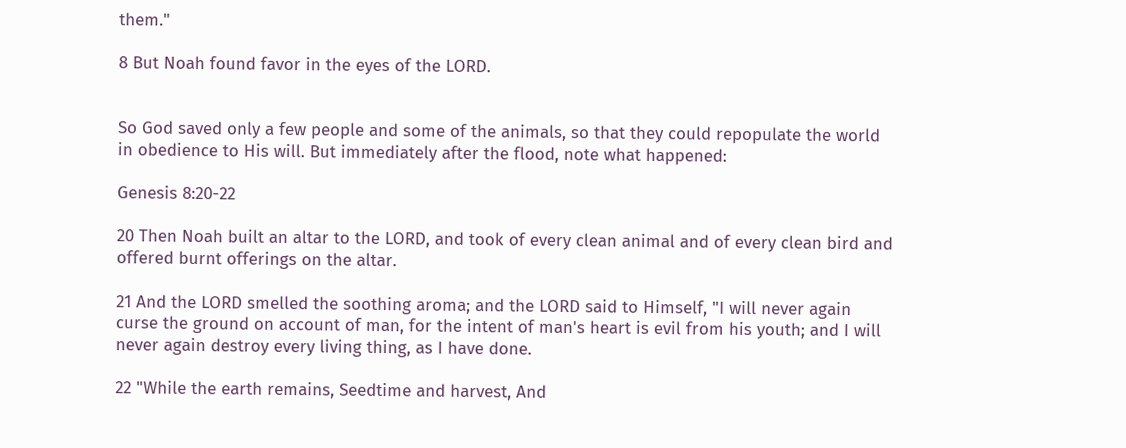them."

8 But Noah found favor in the eyes of the LORD.


So God saved only a few people and some of the animals, so that they could repopulate the world in obedience to His will. But immediately after the flood, note what happened:

Genesis 8:20-22

20 Then Noah built an altar to the LORD, and took of every clean animal and of every clean bird and offered burnt offerings on the altar.

21 And the LORD smelled the soothing aroma; and the LORD said to Himself, "I will never again curse the ground on account of man, for the intent of man's heart is evil from his youth; and I will never again destroy every living thing, as I have done.

22 "While the earth remains, Seedtime and harvest, And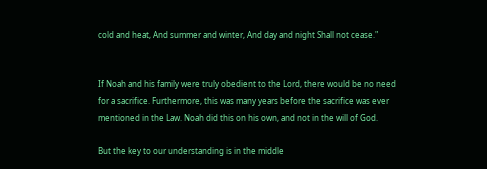cold and heat, And summer and winter, And day and night Shall not cease."


If Noah and his family were truly obedient to the Lord, there would be no need for a sacrifice. Furthermore, this was many years before the sacrifice was ever mentioned in the Law. Noah did this on his own, and not in the will of God.

But the key to our understanding is in the middle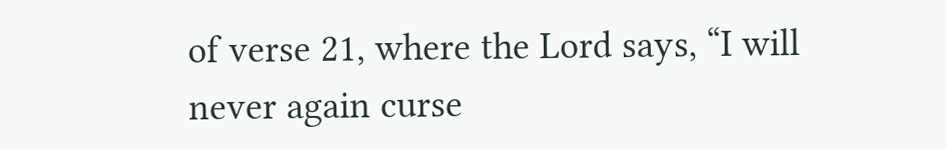of verse 21, where the Lord says, “I will never again curse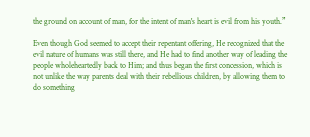the ground on account of man, for the intent of man's heart is evil from his youth.”

Even though God seemed to accept their repentant offering, He recognized that the evil nature of humans was still there, and He had to find another way of leading the people wholeheartedly back to Him; and thus began the first concession, which is not unlike the way parents deal with their rebellious children, by allowing them to do something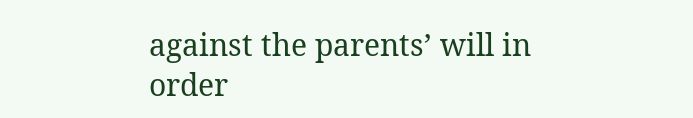against the parents’ will in order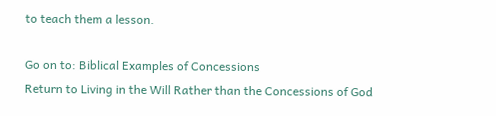to teach them a lesson.

Go on to: Biblical Examples of Concessions
Return to Living in the Will Rather than the Concessions of God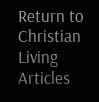Return to Christian Living Articles